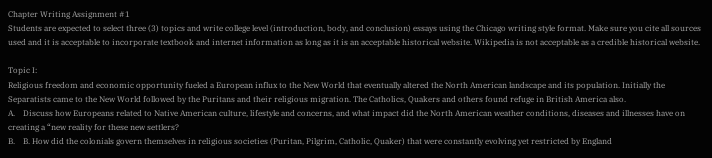Chapter Writing Assignment #1
Students are expected to select three (3) topics and write college level (introduction, body, and conclusion) essays using the Chicago writing style format. Make sure you cite all sources used and it is acceptable to incorporate textbook and internet information as long as it is an acceptable historical website. Wikipedia is not acceptable as a credible historical website.

Topic I:
Religious freedom and economic opportunity fueled a European influx to the New World that eventually altered the North American landscape and its population. Initially the Separatists came to the New World followed by the Puritans and their religious migration. The Catholics, Quakers and others found refuge in British America also.
A.    Discuss how Europeans related to Native American culture, lifestyle and concerns, and what impact did the North American weather conditions, diseases and illnesses have on creating a “new reality for these new settlers?
B.    B. How did the colonials govern themselves in religious societies (Puritan, Pilgrim, Catholic, Quaker) that were constantly evolving yet restricted by England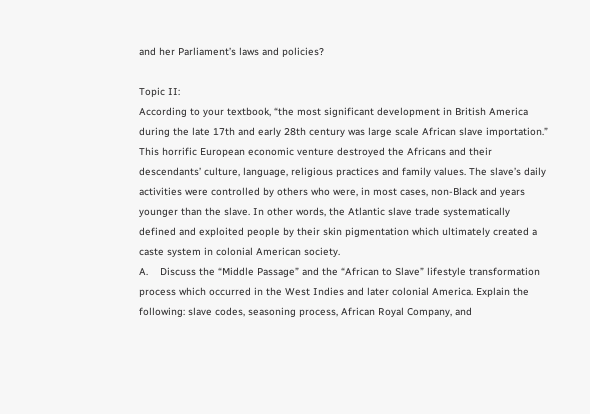and her Parliament’s laws and policies?

Topic II:
According to your textbook, “the most significant development in British America during the late 17th and early 28th century was large scale African slave importation.” This horrific European economic venture destroyed the Africans and their descendants’ culture, language, religious practices and family values. The slave’s daily activities were controlled by others who were, in most cases, non-Black and years younger than the slave. In other words, the Atlantic slave trade systematically defined and exploited people by their skin pigmentation which ultimately created a caste system in colonial American society.
A.    Discuss the “Middle Passage” and the “African to Slave” lifestyle transformation process which occurred in the West Indies and later colonial America. Explain the following: slave codes, seasoning process, African Royal Company, and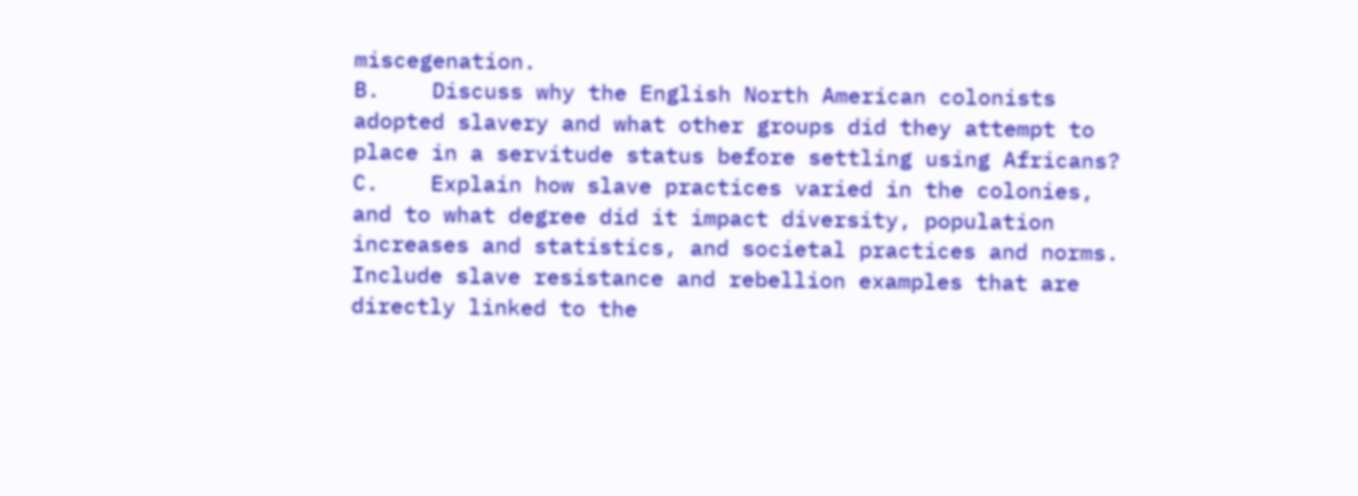miscegenation.
B.    Discuss why the English North American colonists adopted slavery and what other groups did they attempt to place in a servitude status before settling using Africans?
C.    Explain how slave practices varied in the colonies, and to what degree did it impact diversity, population increases and statistics, and societal practices and norms. Include slave resistance and rebellion examples that are directly linked to the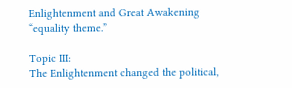Enlightenment and Great Awakening “equality theme.”

Topic III:
The Enlightenment changed the political,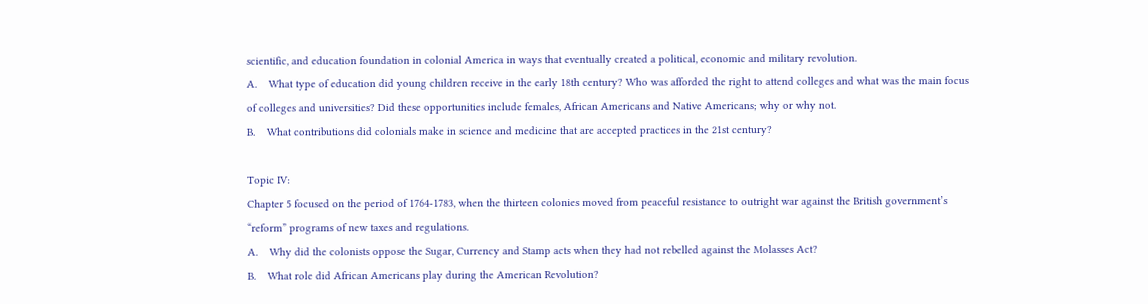scientific, and education foundation in colonial America in ways that eventually created a political, economic and military revolution.
A.    What type of education did young children receive in the early 18th century? Who was afforded the right to attend colleges and what was the main focus of colleges and universities? Did these opportunities include females, African Americans and Native Americans; why or why not.
B.    What contributions did colonials make in science and medicine that are accepted practices in the 21st century?

Topic IV:
Chapter 5 focused on the period of 1764-1783, when the thirteen colonies moved from peaceful resistance to outright war against the British government’s “reform” programs of new taxes and regulations.
A.    Why did the colonists oppose the Sugar, Currency and Stamp acts when they had not rebelled against the Molasses Act?
B.    What role did African Americans play during the American Revolution?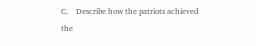C.    Describe how the patriots achieved the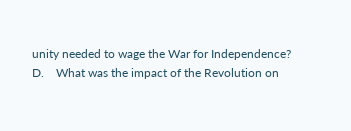unity needed to wage the War for Independence?
D.    What was the impact of the Revolution on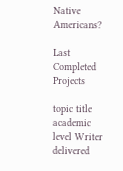Native Americans?

Last Completed Projects

topic title academic level Writer delivered